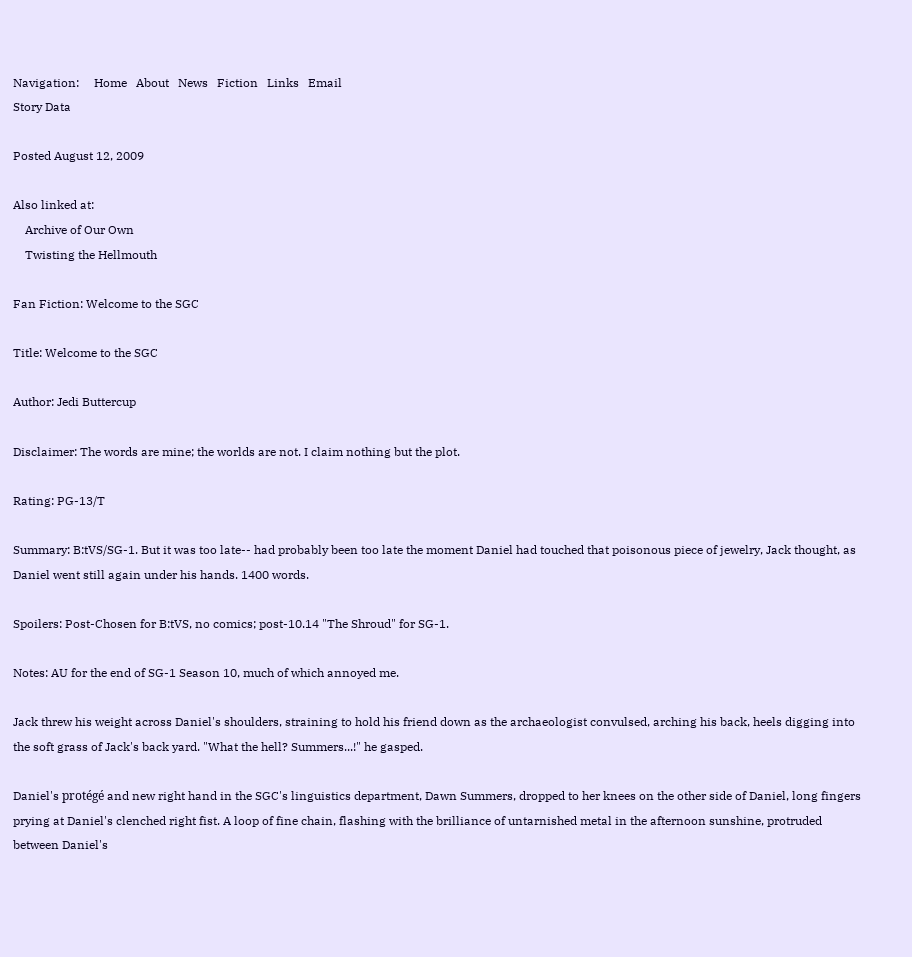Navigation:     Home   About   News   Fiction   Links   Email
Story Data

Posted August 12, 2009

Also linked at:
    Archive of Our Own
    Twisting the Hellmouth

Fan Fiction: Welcome to the SGC

Title: Welcome to the SGC

Author: Jedi Buttercup

Disclaimer: The words are mine; the worlds are not. I claim nothing but the plot.

Rating: PG-13/T

Summary: B:tVS/SG-1. But it was too late-- had probably been too late the moment Daniel had touched that poisonous piece of jewelry, Jack thought, as Daniel went still again under his hands. 1400 words.

Spoilers: Post-Chosen for B:tVS, no comics; post-10.14 "The Shroud" for SG-1.

Notes: AU for the end of SG-1 Season 10, much of which annoyed me.

Jack threw his weight across Daniel's shoulders, straining to hold his friend down as the archaeologist convulsed, arching his back, heels digging into the soft grass of Jack's back yard. "What the hell? Summers...!" he gasped.

Daniel's protégé and new right hand in the SGC's linguistics department, Dawn Summers, dropped to her knees on the other side of Daniel, long fingers prying at Daniel's clenched right fist. A loop of fine chain, flashing with the brilliance of untarnished metal in the afternoon sunshine, protruded between Daniel's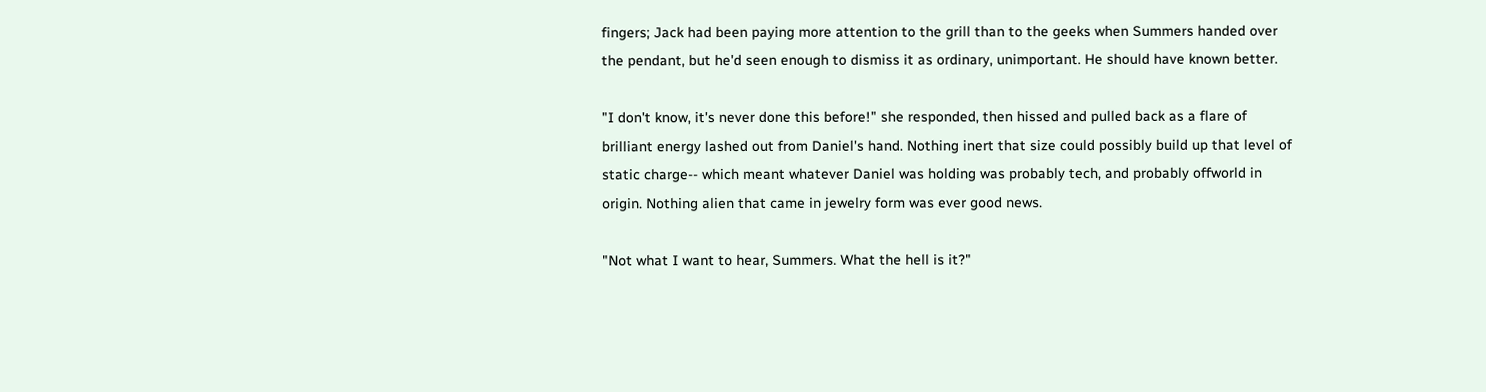fingers; Jack had been paying more attention to the grill than to the geeks when Summers handed over the pendant, but he'd seen enough to dismiss it as ordinary, unimportant. He should have known better.

"I don't know, it's never done this before!" she responded, then hissed and pulled back as a flare of brilliant energy lashed out from Daniel's hand. Nothing inert that size could possibly build up that level of static charge-- which meant whatever Daniel was holding was probably tech, and probably offworld in origin. Nothing alien that came in jewelry form was ever good news.

"Not what I want to hear, Summers. What the hell is it?"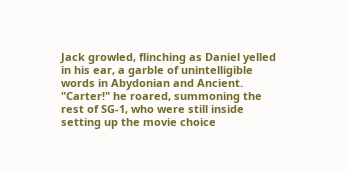Jack growled, flinching as Daniel yelled in his ear, a garble of unintelligible words in Abydonian and Ancient. "Carter!" he roared, summoning the rest of SG-1, who were still inside setting up the movie choice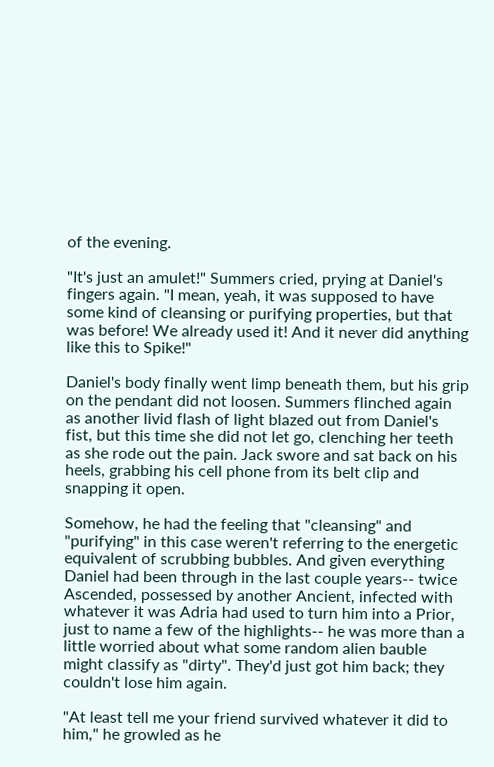of the evening.

"It's just an amulet!" Summers cried, prying at Daniel's fingers again. "I mean, yeah, it was supposed to have some kind of cleansing or purifying properties, but that was before! We already used it! And it never did anything like this to Spike!"

Daniel's body finally went limp beneath them, but his grip on the pendant did not loosen. Summers flinched again as another livid flash of light blazed out from Daniel's fist, but this time she did not let go, clenching her teeth as she rode out the pain. Jack swore and sat back on his heels, grabbing his cell phone from its belt clip and snapping it open.

Somehow, he had the feeling that "cleansing" and "purifying" in this case weren't referring to the energetic equivalent of scrubbing bubbles. And given everything Daniel had been through in the last couple years-- twice Ascended, possessed by another Ancient, infected with whatever it was Adria had used to turn him into a Prior, just to name a few of the highlights-- he was more than a little worried about what some random alien bauble might classify as "dirty". They'd just got him back; they couldn't lose him again.

"At least tell me your friend survived whatever it did to him," he growled as he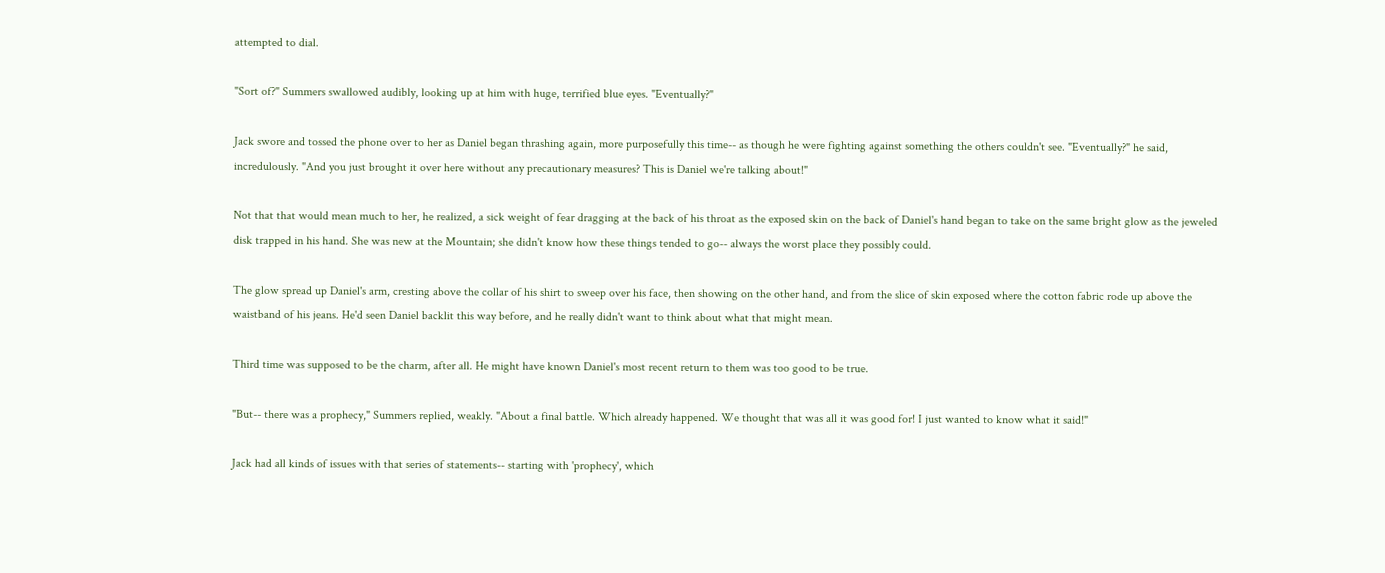attempted to dial.

"Sort of?" Summers swallowed audibly, looking up at him with huge, terrified blue eyes. "Eventually?"

Jack swore and tossed the phone over to her as Daniel began thrashing again, more purposefully this time-- as though he were fighting against something the others couldn't see. "Eventually?" he said, incredulously. "And you just brought it over here without any precautionary measures? This is Daniel we're talking about!"

Not that that would mean much to her, he realized, a sick weight of fear dragging at the back of his throat as the exposed skin on the back of Daniel's hand began to take on the same bright glow as the jeweled disk trapped in his hand. She was new at the Mountain; she didn't know how these things tended to go-- always the worst place they possibly could.

The glow spread up Daniel's arm, cresting above the collar of his shirt to sweep over his face, then showing on the other hand, and from the slice of skin exposed where the cotton fabric rode up above the waistband of his jeans. He'd seen Daniel backlit this way before, and he really didn't want to think about what that might mean.

Third time was supposed to be the charm, after all. He might have known Daniel's most recent return to them was too good to be true.

"But-- there was a prophecy," Summers replied, weakly. "About a final battle. Which already happened. We thought that was all it was good for! I just wanted to know what it said!"

Jack had all kinds of issues with that series of statements-- starting with 'prophecy', which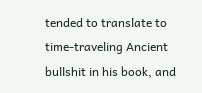tended to translate to time-traveling Ancient bullshit in his book, and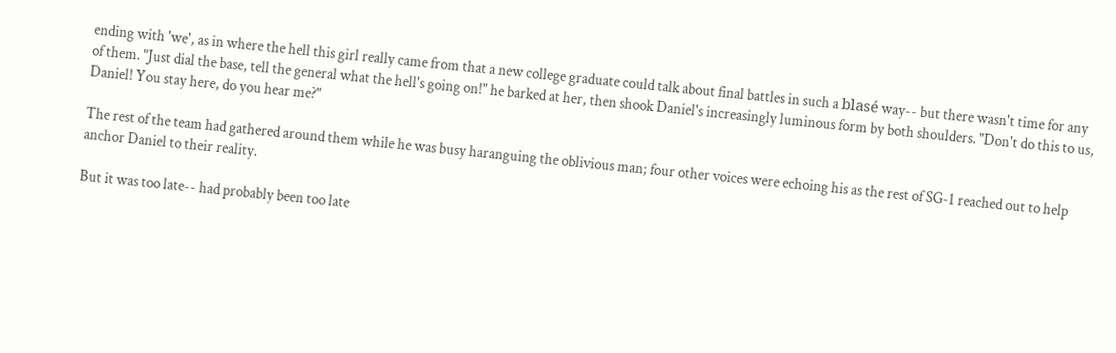ending with 'we', as in where the hell this girl really came from that a new college graduate could talk about final battles in such a blasé way-- but there wasn't time for any of them. "Just dial the base, tell the general what the hell's going on!" he barked at her, then shook Daniel's increasingly luminous form by both shoulders. "Don't do this to us, Daniel! You stay here, do you hear me?"

The rest of the team had gathered around them while he was busy haranguing the oblivious man; four other voices were echoing his as the rest of SG-1 reached out to help anchor Daniel to their reality.

But it was too late-- had probably been too late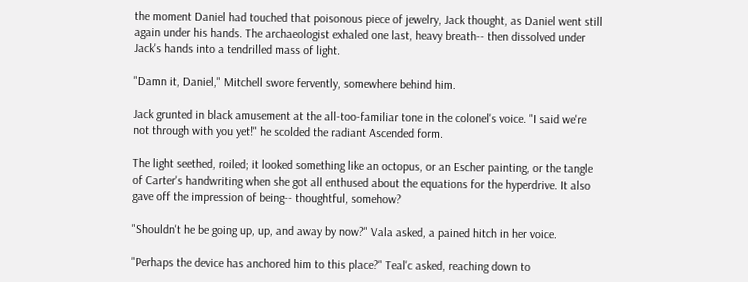the moment Daniel had touched that poisonous piece of jewelry, Jack thought, as Daniel went still again under his hands. The archaeologist exhaled one last, heavy breath-- then dissolved under Jack's hands into a tendrilled mass of light.

"Damn it, Daniel," Mitchell swore fervently, somewhere behind him.

Jack grunted in black amusement at the all-too-familiar tone in the colonel's voice. "I said we're not through with you yet!" he scolded the radiant Ascended form.

The light seethed, roiled; it looked something like an octopus, or an Escher painting, or the tangle of Carter's handwriting when she got all enthused about the equations for the hyperdrive. It also gave off the impression of being-- thoughtful, somehow?

"Shouldn't he be going up, up, and away by now?" Vala asked, a pained hitch in her voice.

"Perhaps the device has anchored him to this place?" Teal'c asked, reaching down to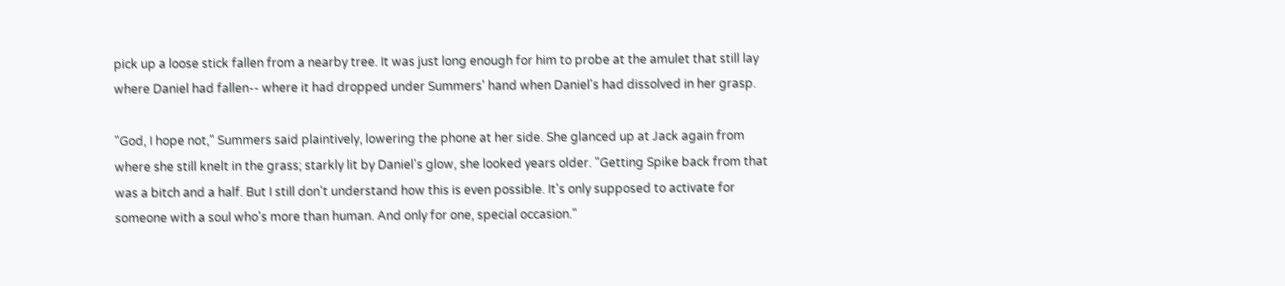pick up a loose stick fallen from a nearby tree. It was just long enough for him to probe at the amulet that still lay where Daniel had fallen-- where it had dropped under Summers' hand when Daniel's had dissolved in her grasp.

"God, I hope not," Summers said plaintively, lowering the phone at her side. She glanced up at Jack again from where she still knelt in the grass; starkly lit by Daniel's glow, she looked years older. "Getting Spike back from that was a bitch and a half. But I still don't understand how this is even possible. It's only supposed to activate for someone with a soul who's more than human. And only for one, special occasion."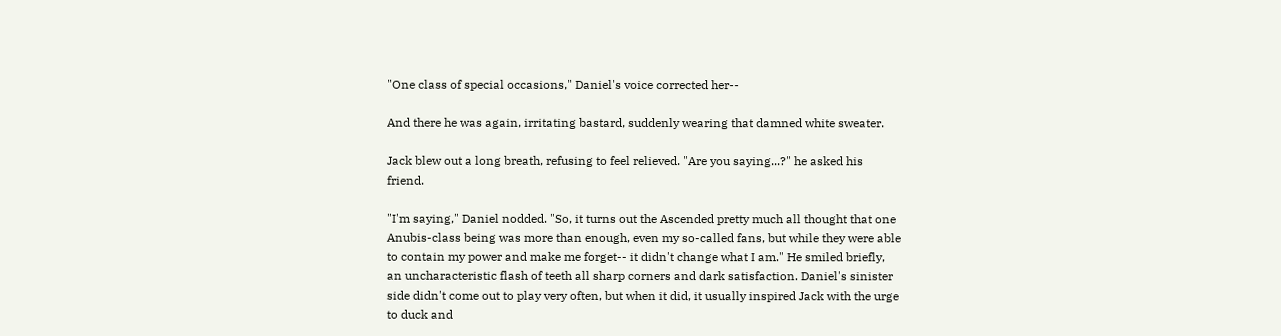"One class of special occasions," Daniel's voice corrected her--

And there he was again, irritating bastard, suddenly wearing that damned white sweater.

Jack blew out a long breath, refusing to feel relieved. "Are you saying...?" he asked his friend.

"I'm saying," Daniel nodded. "So, it turns out the Ascended pretty much all thought that one Anubis-class being was more than enough, even my so-called fans, but while they were able to contain my power and make me forget-- it didn't change what I am." He smiled briefly, an uncharacteristic flash of teeth all sharp corners and dark satisfaction. Daniel's sinister side didn't come out to play very often, but when it did, it usually inspired Jack with the urge to duck and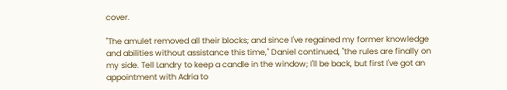cover.

"The amulet removed all their blocks; and since I've regained my former knowledge and abilities without assistance this time," Daniel continued, "the rules are finally on my side. Tell Landry to keep a candle in the window; I'll be back, but first I've got an appointment with Adria to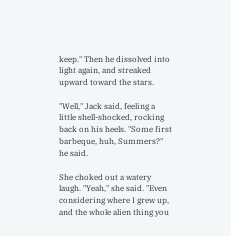keep." Then he dissolved into light again, and streaked upward toward the stars.

"Well," Jack said, feeling a little shell-shocked, rocking back on his heels. "Some first barbeque, huh, Summers?" he said.

She choked out a watery laugh. "Yeah," she said. "Even considering where I grew up, and the whole alien thing you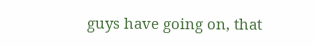guys have going on, that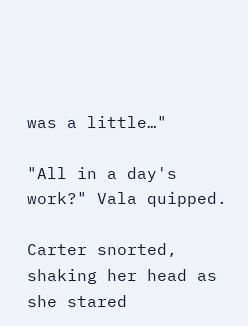was a little…"

"All in a day's work?" Vala quipped.

Carter snorted, shaking her head as she stared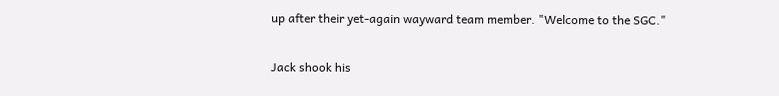up after their yet-again wayward team member. "Welcome to the SGC."

Jack shook his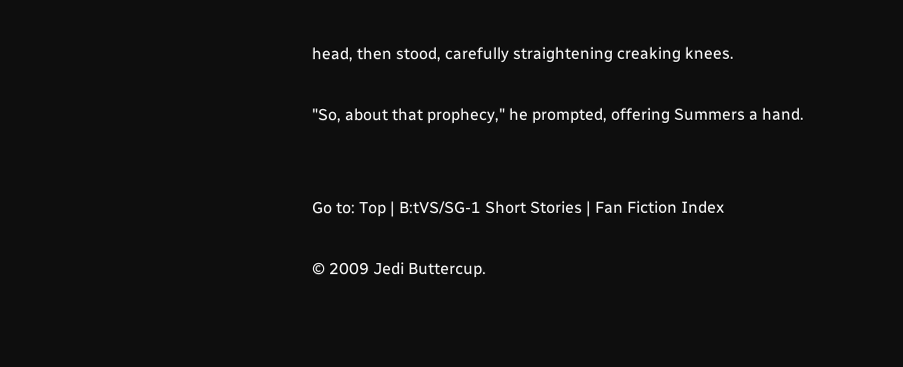head, then stood, carefully straightening creaking knees.

"So, about that prophecy," he prompted, offering Summers a hand.


Go to: Top | B:tVS/SG-1 Short Stories | Fan Fiction Index

© 2009 Jedi Buttercup.